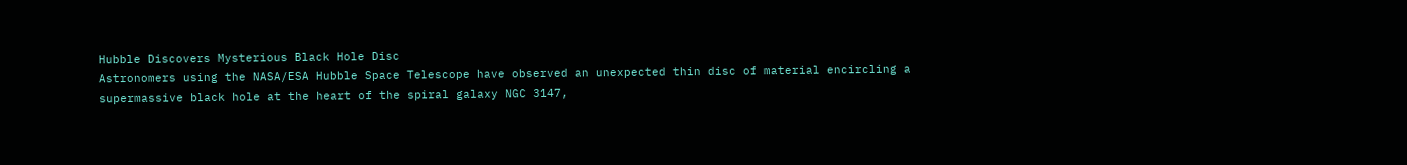Hubble Discovers Mysterious Black Hole Disc
Astronomers using the NASA/ESA Hubble Space Telescope have observed an unexpected thin disc of material encircling a supermassive black hole at the heart of the spiral galaxy NGC 3147,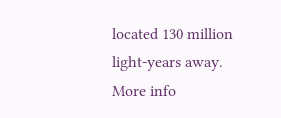located 130 million light-years away.
More info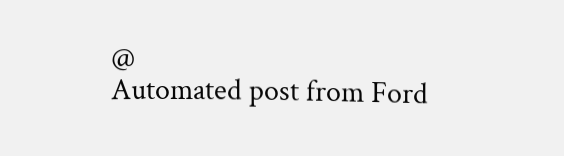@
Automated post from Ford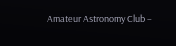Amateur Astronomy Club –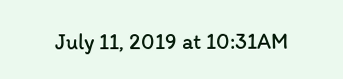July 11, 2019 at 10:31AM